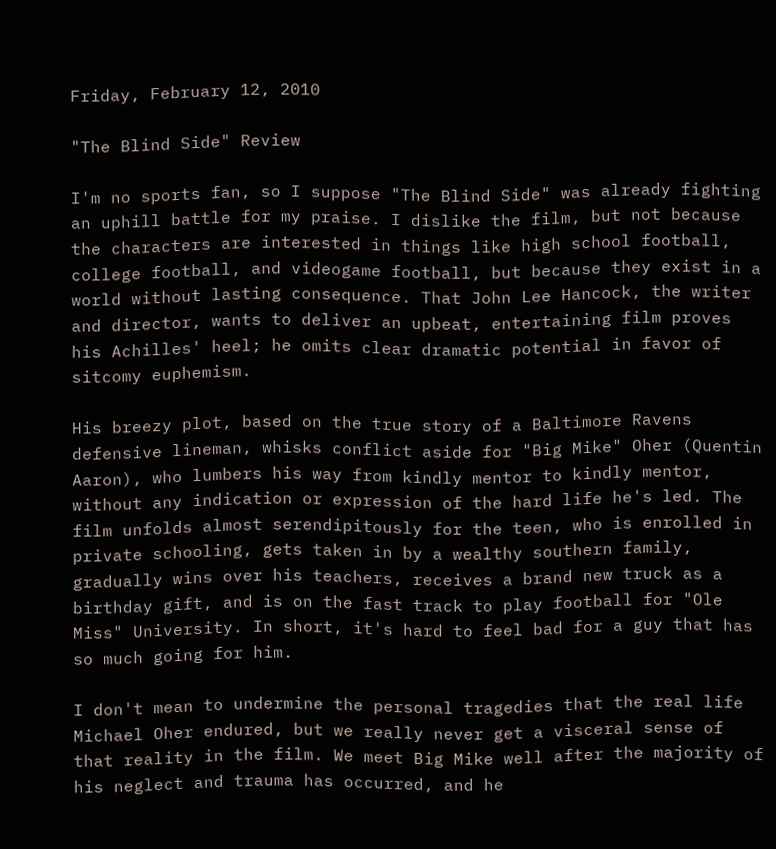Friday, February 12, 2010

"The Blind Side" Review

I'm no sports fan, so I suppose "The Blind Side" was already fighting an uphill battle for my praise. I dislike the film, but not because the characters are interested in things like high school football, college football, and videogame football, but because they exist in a world without lasting consequence. That John Lee Hancock, the writer and director, wants to deliver an upbeat, entertaining film proves his Achilles' heel; he omits clear dramatic potential in favor of sitcomy euphemism.

His breezy plot, based on the true story of a Baltimore Ravens defensive lineman, whisks conflict aside for "Big Mike" Oher (Quentin Aaron), who lumbers his way from kindly mentor to kindly mentor, without any indication or expression of the hard life he's led. The film unfolds almost serendipitously for the teen, who is enrolled in private schooling, gets taken in by a wealthy southern family, gradually wins over his teachers, receives a brand new truck as a birthday gift, and is on the fast track to play football for "Ole Miss" University. In short, it's hard to feel bad for a guy that has so much going for him.

I don't mean to undermine the personal tragedies that the real life Michael Oher endured, but we really never get a visceral sense of that reality in the film. We meet Big Mike well after the majority of his neglect and trauma has occurred, and he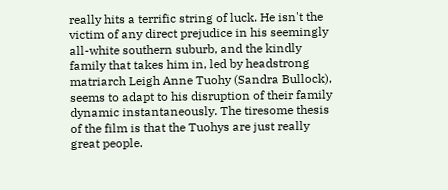really hits a terrific string of luck. He isn't the victim of any direct prejudice in his seemingly all-white southern suburb, and the kindly family that takes him in, led by headstrong matriarch Leigh Anne Tuohy (Sandra Bullock), seems to adapt to his disruption of their family dynamic instantaneously. The tiresome thesis of the film is that the Tuohys are just really great people.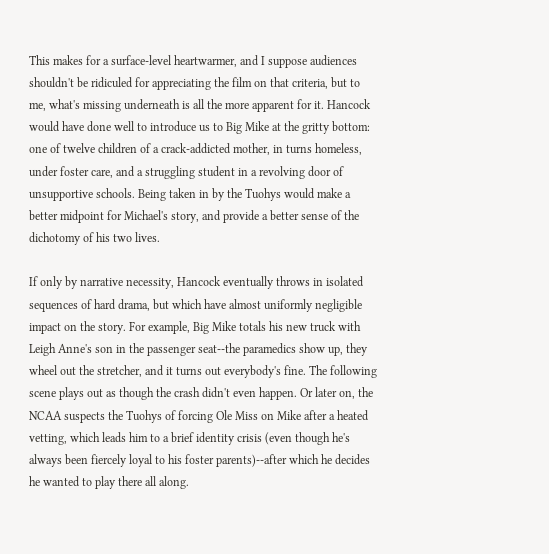This makes for a surface-level heartwarmer, and I suppose audiences shouldn't be ridiculed for appreciating the film on that criteria, but to me, what's missing underneath is all the more apparent for it. Hancock would have done well to introduce us to Big Mike at the gritty bottom: one of twelve children of a crack-addicted mother, in turns homeless, under foster care, and a struggling student in a revolving door of unsupportive schools. Being taken in by the Tuohys would make a better midpoint for Michael's story, and provide a better sense of the dichotomy of his two lives.

If only by narrative necessity, Hancock eventually throws in isolated sequences of hard drama, but which have almost uniformly negligible impact on the story. For example, Big Mike totals his new truck with Leigh Anne's son in the passenger seat--the paramedics show up, they wheel out the stretcher, and it turns out everybody's fine. The following scene plays out as though the crash didn't even happen. Or later on, the NCAA suspects the Tuohys of forcing Ole Miss on Mike after a heated vetting, which leads him to a brief identity crisis (even though he's always been fiercely loyal to his foster parents)--after which he decides he wanted to play there all along.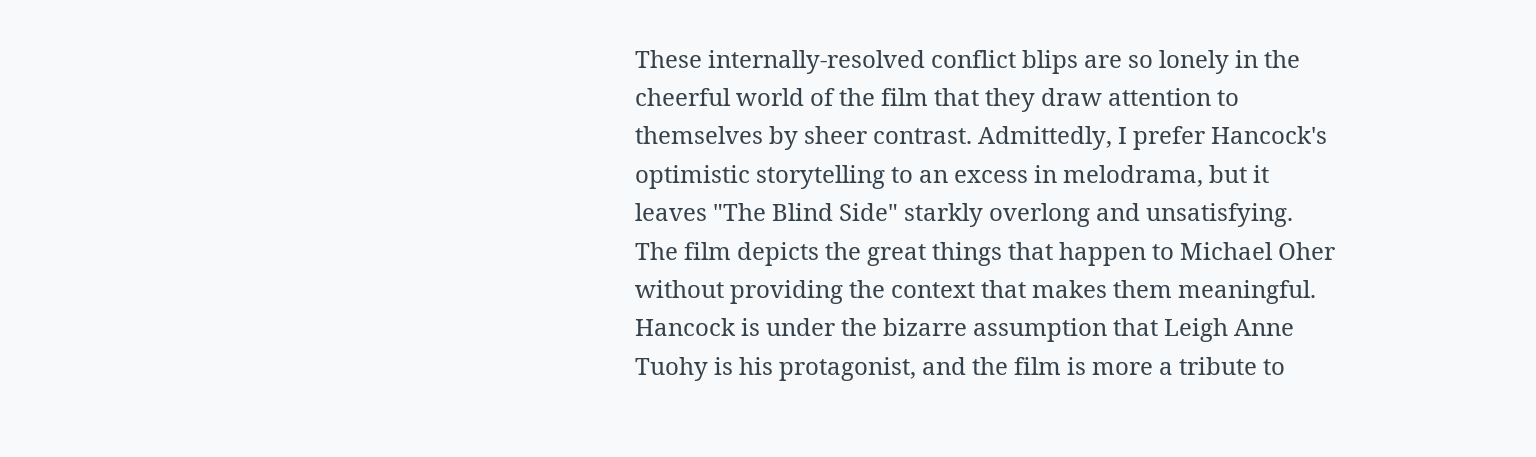These internally-resolved conflict blips are so lonely in the cheerful world of the film that they draw attention to themselves by sheer contrast. Admittedly, I prefer Hancock's optimistic storytelling to an excess in melodrama, but it leaves "The Blind Side" starkly overlong and unsatisfying. The film depicts the great things that happen to Michael Oher without providing the context that makes them meaningful. Hancock is under the bizarre assumption that Leigh Anne Tuohy is his protagonist, and the film is more a tribute to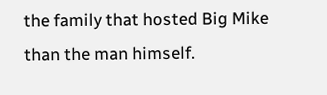the family that hosted Big Mike than the man himself.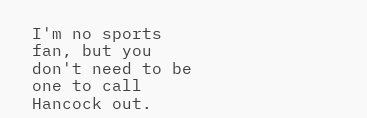I'm no sports fan, but you don't need to be one to call Hancock out.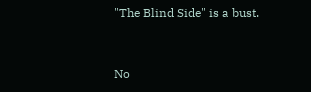"The Blind Side" is a bust.


No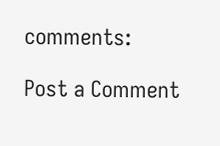comments:

Post a Comment